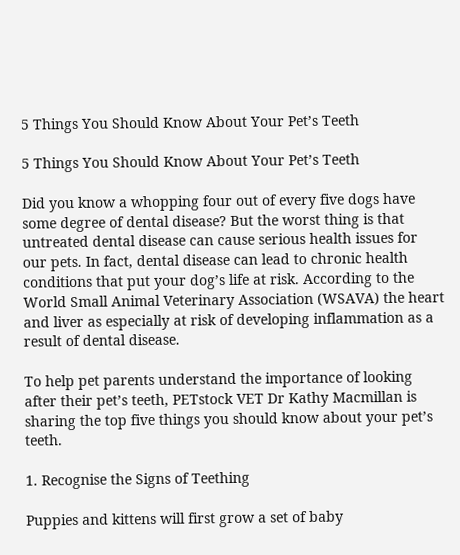5 Things You Should Know About Your Pet’s Teeth

5 Things You Should Know About Your Pet’s Teeth

Did you know a whopping four out of every five dogs have some degree of dental disease? But the worst thing is that untreated dental disease can cause serious health issues for our pets. In fact, dental disease can lead to chronic health conditions that put your dog’s life at risk. According to the World Small Animal Veterinary Association (WSAVA) the heart and liver as especially at risk of developing inflammation as a result of dental disease.

To help pet parents understand the importance of looking after their pet’s teeth, PETstock VET Dr Kathy Macmillan is sharing the top five things you should know about your pet’s teeth.

1. Recognise the Signs of Teething

Puppies and kittens will first grow a set of baby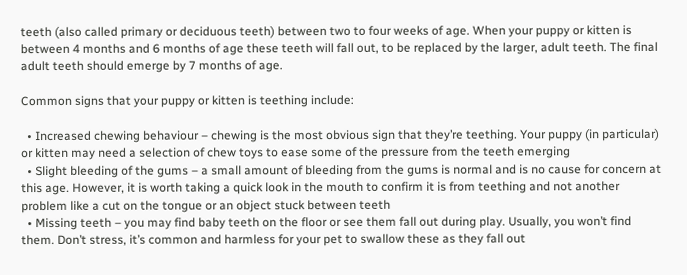teeth (also called primary or deciduous teeth) between two to four weeks of age. When your puppy or kitten is between 4 months and 6 months of age these teeth will fall out, to be replaced by the larger, adult teeth. The final adult teeth should emerge by 7 months of age.

Common signs that your puppy or kitten is teething include:

  • Increased chewing behaviour – chewing is the most obvious sign that they’re teething. Your puppy (in particular) or kitten may need a selection of chew toys to ease some of the pressure from the teeth emerging
  • Slight bleeding of the gums – a small amount of bleeding from the gums is normal and is no cause for concern at this age. However, it is worth taking a quick look in the mouth to confirm it is from teething and not another problem like a cut on the tongue or an object stuck between teeth
  • Missing teeth – you may find baby teeth on the floor or see them fall out during play. Usually, you won’t find them. Don’t stress, it’s common and harmless for your pet to swallow these as they fall out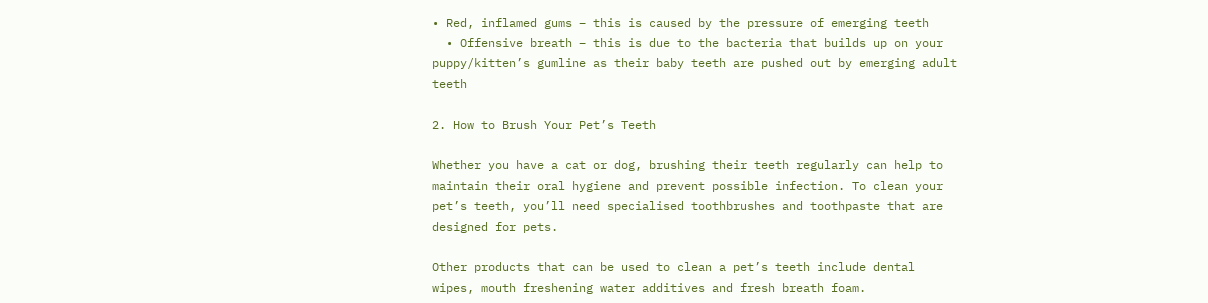• Red, inflamed gums – this is caused by the pressure of emerging teeth
  • Offensive breath – this is due to the bacteria that builds up on your puppy/kitten’s gumline as their baby teeth are pushed out by emerging adult teeth

2. How to Brush Your Pet’s Teeth

Whether you have a cat or dog, brushing their teeth regularly can help to maintain their oral hygiene and prevent possible infection. To clean your pet’s teeth, you’ll need specialised toothbrushes and toothpaste that are designed for pets.

Other products that can be used to clean a pet’s teeth include dental wipes, mouth freshening water additives and fresh breath foam.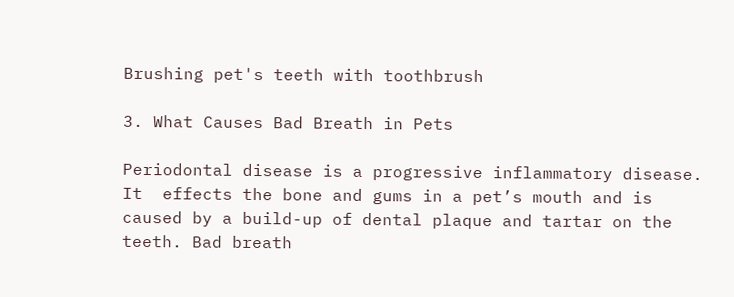Brushing pet's teeth with toothbrush

3. What Causes Bad Breath in Pets

Periodontal disease is a progressive inflammatory disease. It  effects the bone and gums in a pet’s mouth and is caused by a build-up of dental plaque and tartar on the teeth. Bad breath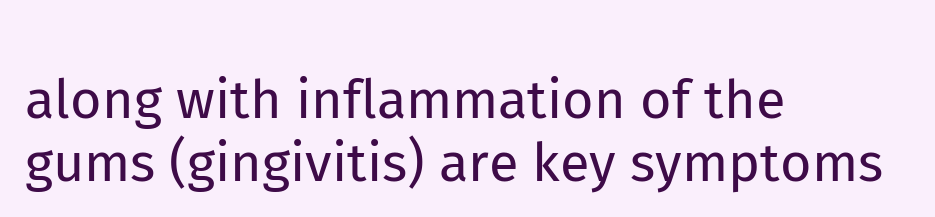along with inflammation of the gums (gingivitis) are key symptoms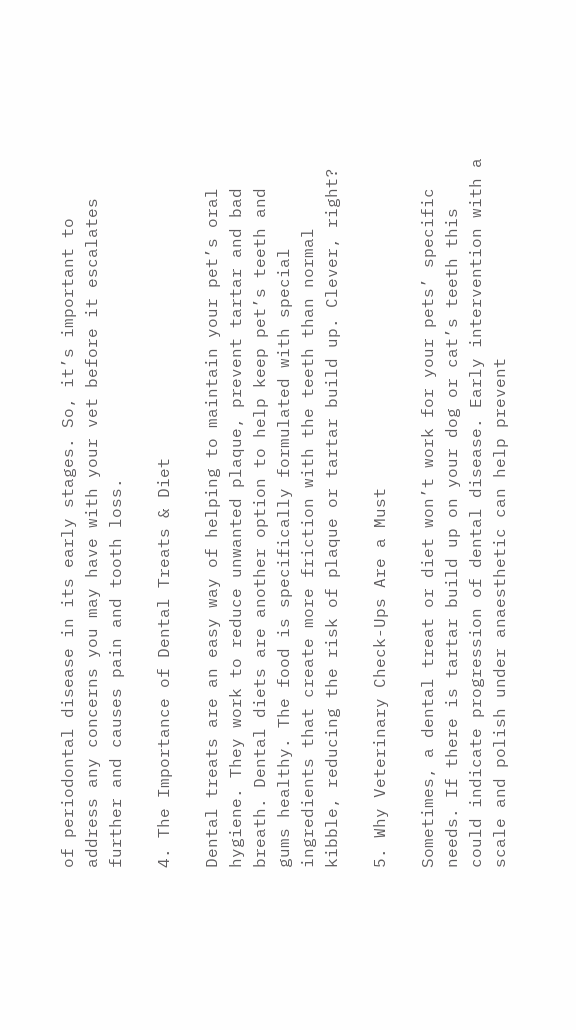of periodontal disease in its early stages. So, it’s important to address any concerns you may have with your vet before it escalates further and causes pain and tooth loss.

4. The Importance of Dental Treats & Diet

Dental treats are an easy way of helping to maintain your pet’s oral hygiene. They work to reduce unwanted plaque, prevent tartar and bad breath. Dental diets are another option to help keep pet’s teeth and gums healthy. The food is specifically formulated with special ingredients that create more friction with the teeth than normal kibble, reducing the risk of plaque or tartar build up. Clever, right?

5. Why Veterinary Check-Ups Are a Must

Sometimes, a dental treat or diet won’t work for your pets’ specific needs. If there is tartar build up on your dog or cat’s teeth this could indicate progression of dental disease. Early intervention with a scale and polish under anaesthetic can help prevent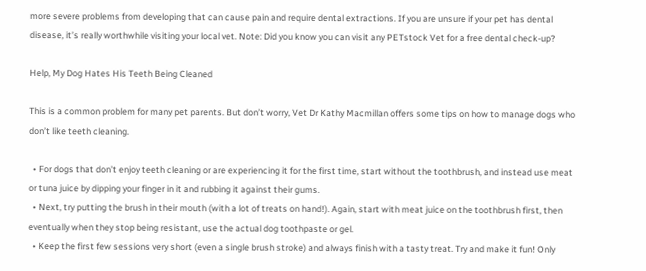more severe problems from developing that can cause pain and require dental extractions. If you are unsure if your pet has dental disease, it’s really worthwhile visiting your local vet. Note: Did you know you can visit any PETstock Vet for a free dental check-up?

Help, My Dog Hates His Teeth Being Cleaned

This is a common problem for many pet parents. But don’t worry, Vet Dr Kathy Macmillan offers some tips on how to manage dogs who don’t like teeth cleaning.

  • For dogs that don’t enjoy teeth cleaning or are experiencing it for the first time, start without the toothbrush, and instead use meat or tuna juice by dipping your finger in it and rubbing it against their gums.
  • Next, try putting the brush in their mouth (with a lot of treats on hand!). Again, start with meat juice on the toothbrush first, then eventually when they stop being resistant, use the actual dog toothpaste or gel.
  • Keep the first few sessions very short (even a single brush stroke) and always finish with a tasty treat. Try and make it fun! Only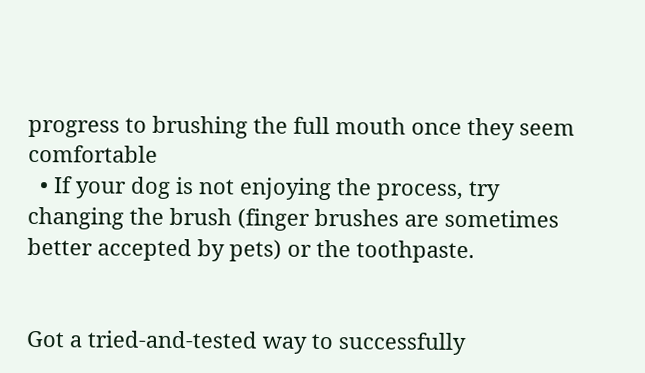progress to brushing the full mouth once they seem comfortable
  • If your dog is not enjoying the process, try changing the brush (finger brushes are sometimes better accepted by pets) or the toothpaste.


Got a tried-and-tested way to successfully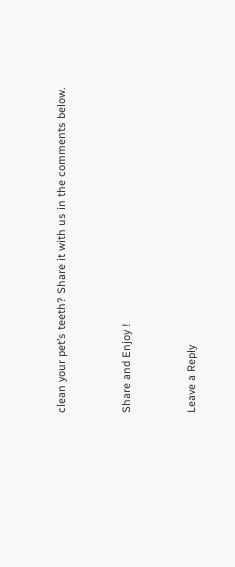clean your pet’s teeth? Share it with us in the comments below.


Share and Enjoy !


Leave a Reply